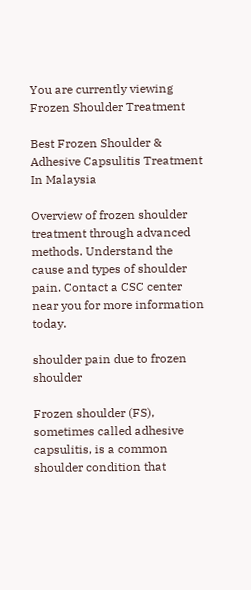You are currently viewing Frozen Shoulder Treatment

Best Frozen Shoulder & Adhesive Capsulitis Treatment In Malaysia

Overview of frozen shoulder treatment through advanced methods. Understand the cause and types of shoulder pain. Contact a CSC center near you for more information today.

shoulder pain due to frozen shoulder

Frozen shoulder (FS), sometimes called adhesive capsulitis, is a common shoulder condition that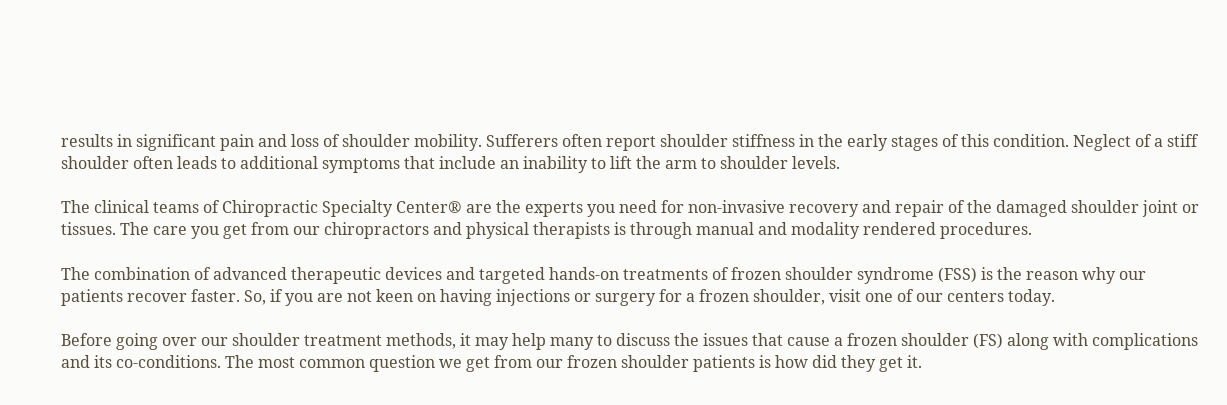results in significant pain and loss of shoulder mobility. Sufferers often report shoulder stiffness in the early stages of this condition. Neglect of a stiff shoulder often leads to additional symptoms that include an inability to lift the arm to shoulder levels.

The clinical teams of Chiropractic Specialty Center® are the experts you need for non-invasive recovery and repair of the damaged shoulder joint or tissues. The care you get from our chiropractors and physical therapists is through manual and modality rendered procedures.

The combination of advanced therapeutic devices and targeted hands-on treatments of frozen shoulder syndrome (FSS) is the reason why our patients recover faster. So, if you are not keen on having injections or surgery for a frozen shoulder, visit one of our centers today.

Before going over our shoulder treatment methods, it may help many to discuss the issues that cause a frozen shoulder (FS) along with complications and its co-conditions. The most common question we get from our frozen shoulder patients is how did they get it.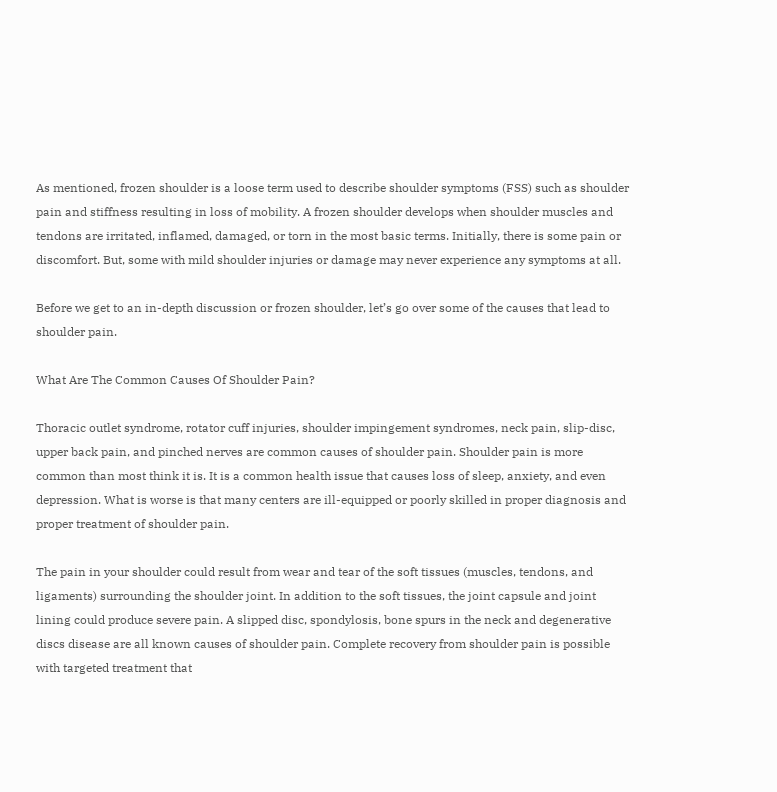As mentioned, frozen shoulder is a loose term used to describe shoulder symptoms (FSS) such as shoulder pain and stiffness resulting in loss of mobility. A frozen shoulder develops when shoulder muscles and tendons are irritated, inflamed, damaged, or torn in the most basic terms. Initially, there is some pain or discomfort. But, some with mild shoulder injuries or damage may never experience any symptoms at all.

Before we get to an in-depth discussion or frozen shoulder, let’s go over some of the causes that lead to shoulder pain.

What Are The Common Causes Of Shoulder Pain?

Thoracic outlet syndrome, rotator cuff injuries, shoulder impingement syndromes, neck pain, slip-disc, upper back pain, and pinched nerves are common causes of shoulder pain. Shoulder pain is more common than most think it is. It is a common health issue that causes loss of sleep, anxiety, and even depression. What is worse is that many centers are ill-equipped or poorly skilled in proper diagnosis and proper treatment of shoulder pain.

The pain in your shoulder could result from wear and tear of the soft tissues (muscles, tendons, and ligaments) surrounding the shoulder joint. In addition to the soft tissues, the joint capsule and joint lining could produce severe pain. A slipped disc, spondylosis, bone spurs in the neck and degenerative discs disease are all known causes of shoulder pain. Complete recovery from shoulder pain is possible with targeted treatment that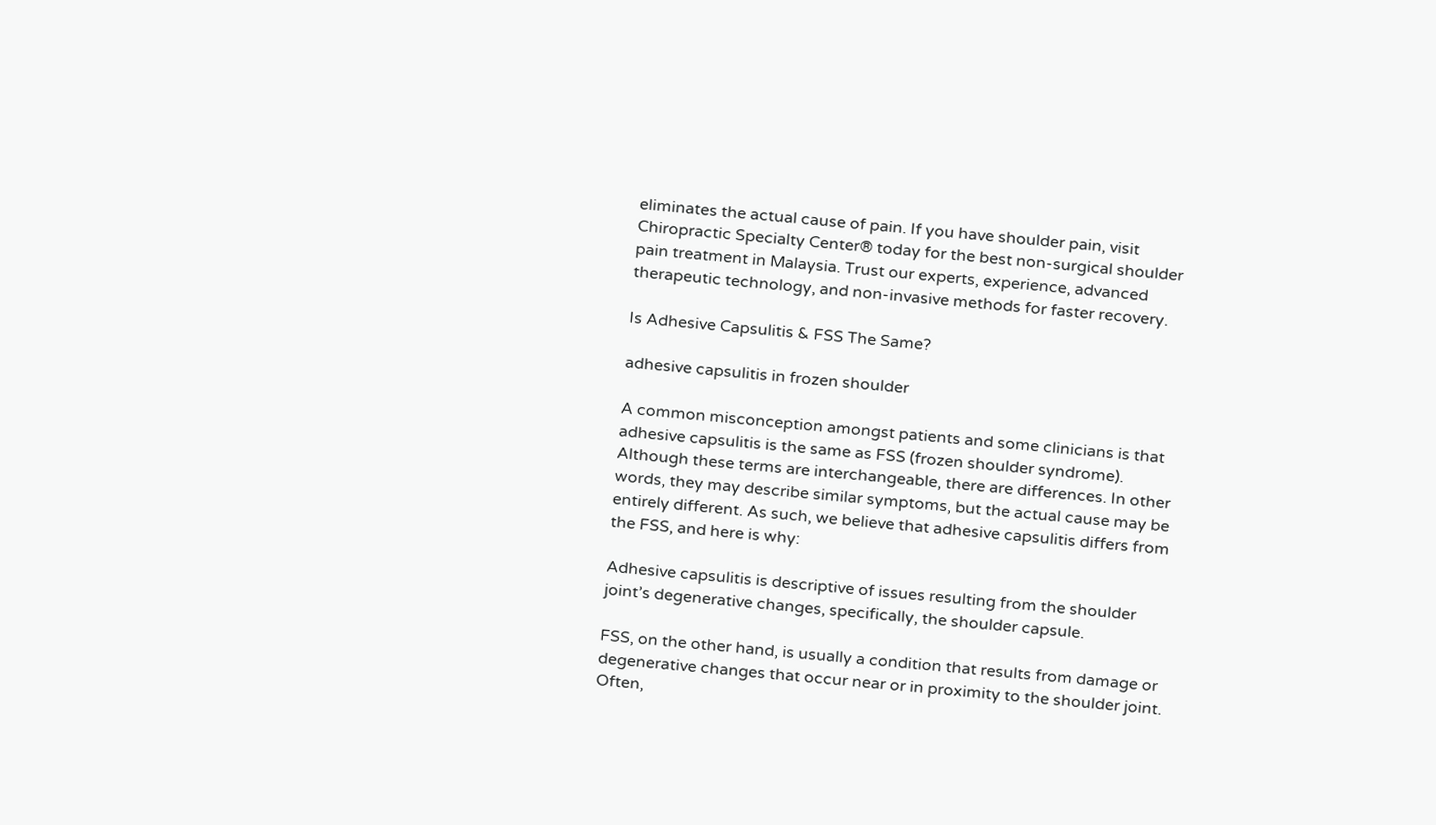eliminates the actual cause of pain. If you have shoulder pain, visit Chiropractic Specialty Center® today for the best non-surgical shoulder pain treatment in Malaysia. Trust our experts, experience, advanced therapeutic technology, and non-invasive methods for faster recovery.

Is Adhesive Capsulitis & FSS The Same?

adhesive capsulitis in frozen shoulder

A common misconception amongst patients and some clinicians is that adhesive capsulitis is the same as FSS (frozen shoulder syndrome). Although these terms are interchangeable, there are differences. In other words, they may describe similar symptoms, but the actual cause may be entirely different. As such, we believe that adhesive capsulitis differs from the FSS, and here is why:

Adhesive capsulitis is descriptive of issues resulting from the shoulder joint’s degenerative changes, specifically, the shoulder capsule.

FSS, on the other hand, is usually a condition that results from damage or degenerative changes that occur near or in proximity to the shoulder joint. Often,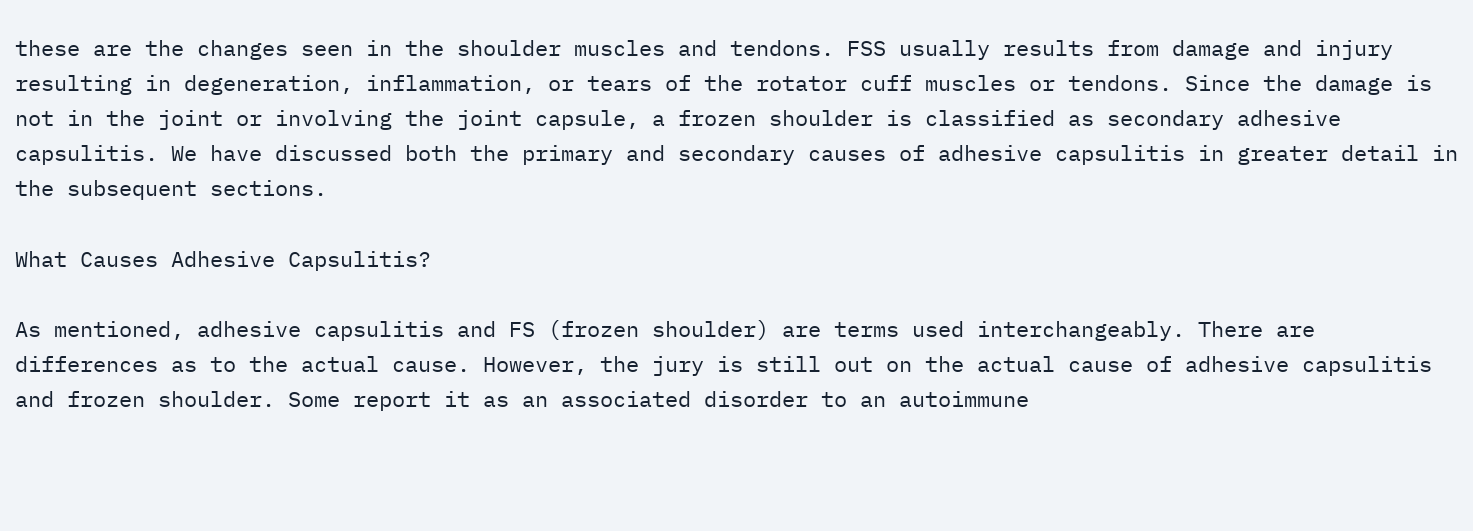these are the changes seen in the shoulder muscles and tendons. FSS usually results from damage and injury resulting in degeneration, inflammation, or tears of the rotator cuff muscles or tendons. Since the damage is not in the joint or involving the joint capsule, a frozen shoulder is classified as secondary adhesive capsulitis. We have discussed both the primary and secondary causes of adhesive capsulitis in greater detail in the subsequent sections.

What Causes Adhesive Capsulitis?

As mentioned, adhesive capsulitis and FS (frozen shoulder) are terms used interchangeably. There are differences as to the actual cause. However, the jury is still out on the actual cause of adhesive capsulitis and frozen shoulder. Some report it as an associated disorder to an autoimmune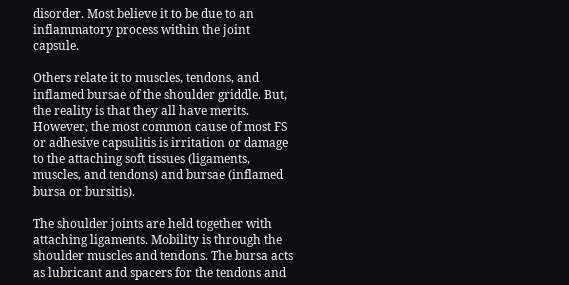disorder. Most believe it to be due to an inflammatory process within the joint capsule.

Others relate it to muscles, tendons, and inflamed bursae of the shoulder griddle. But, the reality is that they all have merits. However, the most common cause of most FS or adhesive capsulitis is irritation or damage to the attaching soft tissues (ligaments, muscles, and tendons) and bursae (inflamed bursa or bursitis).

The shoulder joints are held together with attaching ligaments. Mobility is through the shoulder muscles and tendons. The bursa acts as lubricant and spacers for the tendons and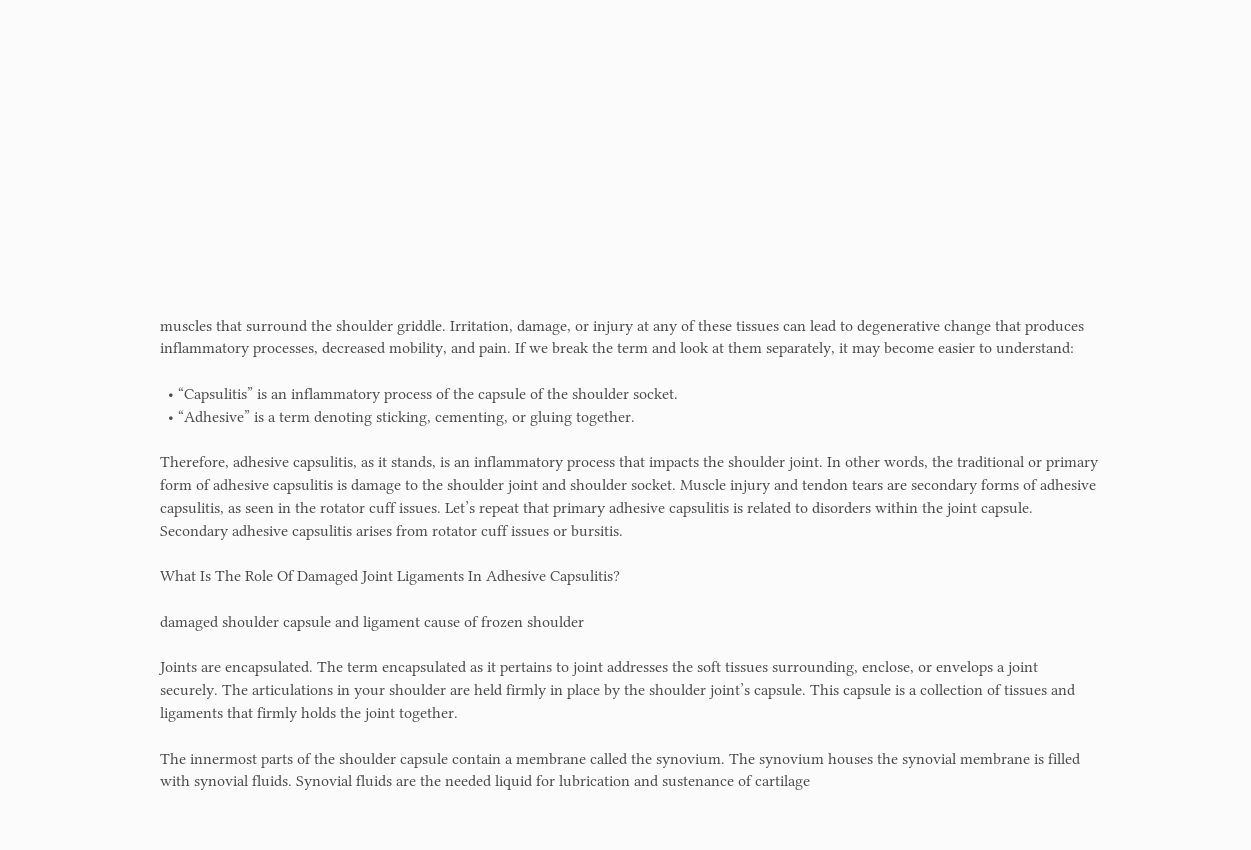muscles that surround the shoulder griddle. Irritation, damage, or injury at any of these tissues can lead to degenerative change that produces inflammatory processes, decreased mobility, and pain. If we break the term and look at them separately, it may become easier to understand:

  • “Capsulitis” is an inflammatory process of the capsule of the shoulder socket.
  • “Adhesive” is a term denoting sticking, cementing, or gluing together.

Therefore, adhesive capsulitis, as it stands, is an inflammatory process that impacts the shoulder joint. In other words, the traditional or primary form of adhesive capsulitis is damage to the shoulder joint and shoulder socket. Muscle injury and tendon tears are secondary forms of adhesive capsulitis, as seen in the rotator cuff issues. Let’s repeat that primary adhesive capsulitis is related to disorders within the joint capsule. Secondary adhesive capsulitis arises from rotator cuff issues or bursitis.

What Is The Role Of Damaged Joint Ligaments In Adhesive Capsulitis?

damaged shoulder capsule and ligament cause of frozen shoulder

Joints are encapsulated. The term encapsulated as it pertains to joint addresses the soft tissues surrounding, enclose, or envelops a joint securely. The articulations in your shoulder are held firmly in place by the shoulder joint’s capsule. This capsule is a collection of tissues and ligaments that firmly holds the joint together.

The innermost parts of the shoulder capsule contain a membrane called the synovium. The synovium houses the synovial membrane is filled with synovial fluids. Synovial fluids are the needed liquid for lubrication and sustenance of cartilage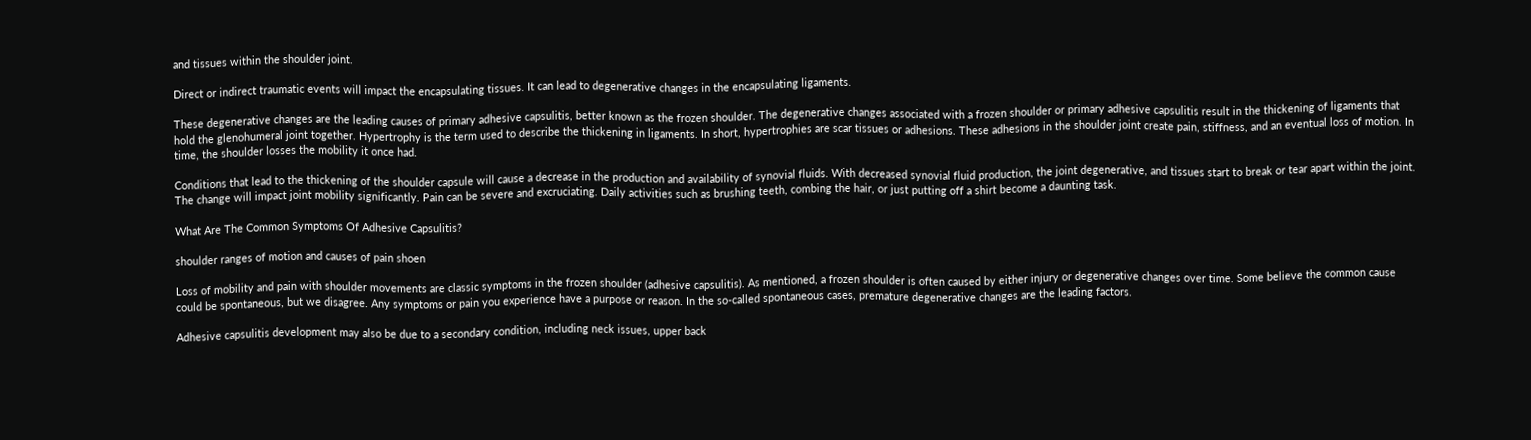and tissues within the shoulder joint.

Direct or indirect traumatic events will impact the encapsulating tissues. It can lead to degenerative changes in the encapsulating ligaments.

These degenerative changes are the leading causes of primary adhesive capsulitis, better known as the frozen shoulder. The degenerative changes associated with a frozen shoulder or primary adhesive capsulitis result in the thickening of ligaments that hold the glenohumeral joint together. Hypertrophy is the term used to describe the thickening in ligaments. In short, hypertrophies are scar tissues or adhesions. These adhesions in the shoulder joint create pain, stiffness, and an eventual loss of motion. In time, the shoulder losses the mobility it once had.

Conditions that lead to the thickening of the shoulder capsule will cause a decrease in the production and availability of synovial fluids. With decreased synovial fluid production, the joint degenerative, and tissues start to break or tear apart within the joint. The change will impact joint mobility significantly. Pain can be severe and excruciating. Daily activities such as brushing teeth, combing the hair, or just putting off a shirt become a daunting task.

What Are The Common Symptoms Of Adhesive Capsulitis?

shoulder ranges of motion and causes of pain shoen

Loss of mobility and pain with shoulder movements are classic symptoms in the frozen shoulder (adhesive capsulitis). As mentioned, a frozen shoulder is often caused by either injury or degenerative changes over time. Some believe the common cause could be spontaneous, but we disagree. Any symptoms or pain you experience have a purpose or reason. In the so-called spontaneous cases, premature degenerative changes are the leading factors.

Adhesive capsulitis development may also be due to a secondary condition, including neck issues, upper back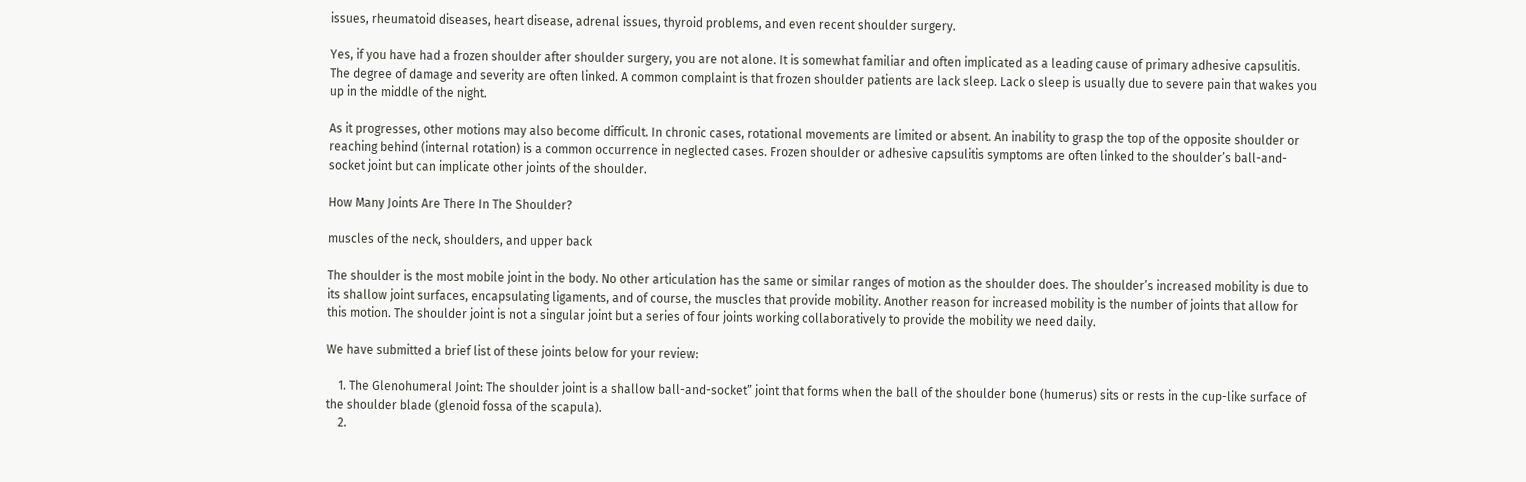issues, rheumatoid diseases, heart disease, adrenal issues, thyroid problems, and even recent shoulder surgery.

Yes, if you have had a frozen shoulder after shoulder surgery, you are not alone. It is somewhat familiar and often implicated as a leading cause of primary adhesive capsulitis. The degree of damage and severity are often linked. A common complaint is that frozen shoulder patients are lack sleep. Lack o sleep is usually due to severe pain that wakes you up in the middle of the night.

As it progresses, other motions may also become difficult. In chronic cases, rotational movements are limited or absent. An inability to grasp the top of the opposite shoulder or reaching behind (internal rotation) is a common occurrence in neglected cases. Frozen shoulder or adhesive capsulitis symptoms are often linked to the shoulder’s ball-and-socket joint but can implicate other joints of the shoulder.

How Many Joints Are There In The Shoulder?

muscles of the neck, shoulders, and upper back

The shoulder is the most mobile joint in the body. No other articulation has the same or similar ranges of motion as the shoulder does. The shoulder’s increased mobility is due to its shallow joint surfaces, encapsulating ligaments, and of course, the muscles that provide mobility. Another reason for increased mobility is the number of joints that allow for this motion. The shoulder joint is not a singular joint but a series of four joints working collaboratively to provide the mobility we need daily.

We have submitted a brief list of these joints below for your review:

    1. The Glenohumeral Joint: The shoulder joint is a shallow ball-and-socket” joint that forms when the ball of the shoulder bone (humerus) sits or rests in the cup-like surface of the shoulder blade (glenoid fossa of the scapula).
    2.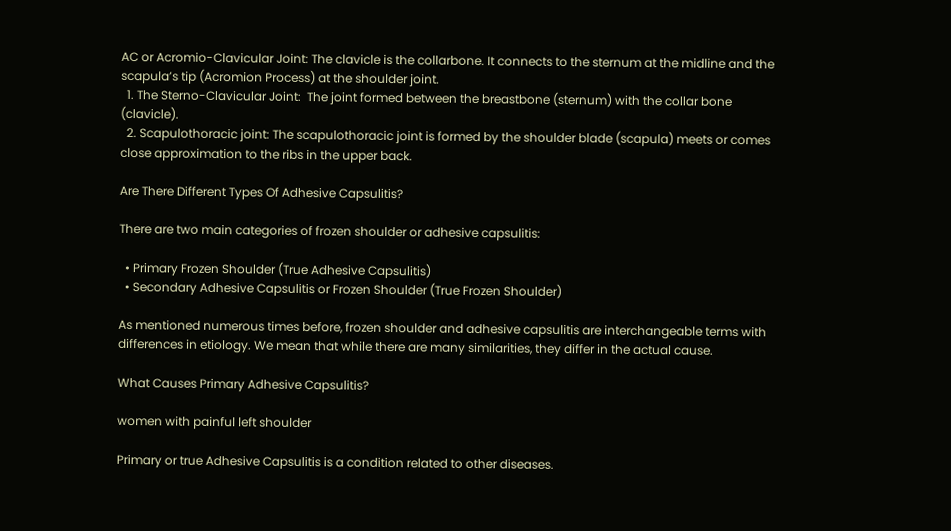AC or Acromio-Clavicular Joint: The clavicle is the collarbone. It connects to the sternum at the midline and the scapula’s tip (Acromion Process) at the shoulder joint.
  1. The Sterno-Clavicular Joint:  The joint formed between the breastbone (sternum) with the collar bone (clavicle).
  2. Scapulothoracic joint: The scapulothoracic joint is formed by the shoulder blade (scapula) meets or comes close approximation to the ribs in the upper back.

Are There Different Types Of Adhesive Capsulitis?

There are two main categories of frozen shoulder or adhesive capsulitis:

  • Primary Frozen Shoulder (True Adhesive Capsulitis)
  • Secondary Adhesive Capsulitis or Frozen Shoulder (True Frozen Shoulder)

As mentioned numerous times before, frozen shoulder and adhesive capsulitis are interchangeable terms with differences in etiology. We mean that while there are many similarities, they differ in the actual cause.

What Causes Primary Adhesive Capsulitis?

women with painful left shoulder

Primary or true Adhesive Capsulitis is a condition related to other diseases.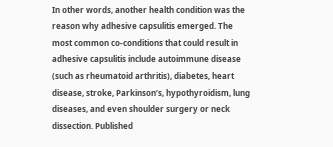In other words, another health condition was the reason why adhesive capsulitis emerged. The most common co-conditions that could result in adhesive capsulitis include autoimmune disease (such as rheumatoid arthritis), diabetes, heart disease, stroke, Parkinson’s, hypothyroidism, lung diseases, and even shoulder surgery or neck dissection. Published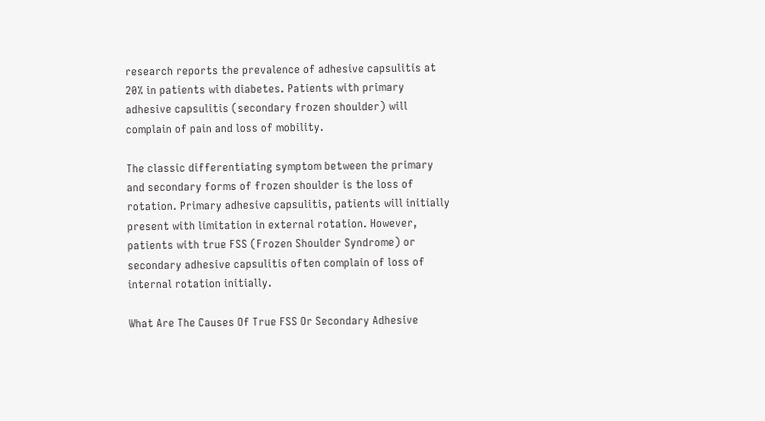research reports the prevalence of adhesive capsulitis at 20% in patients with diabetes. Patients with primary adhesive capsulitis (secondary frozen shoulder) will complain of pain and loss of mobility.

The classic differentiating symptom between the primary and secondary forms of frozen shoulder is the loss of rotation. Primary adhesive capsulitis, patients will initially present with limitation in external rotation. However, patients with true FSS (Frozen Shoulder Syndrome) or secondary adhesive capsulitis often complain of loss of internal rotation initially.

What Are The Causes Of True FSS Or Secondary Adhesive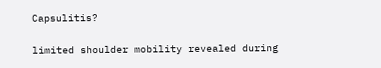Capsulitis?

limited shoulder mobility revealed during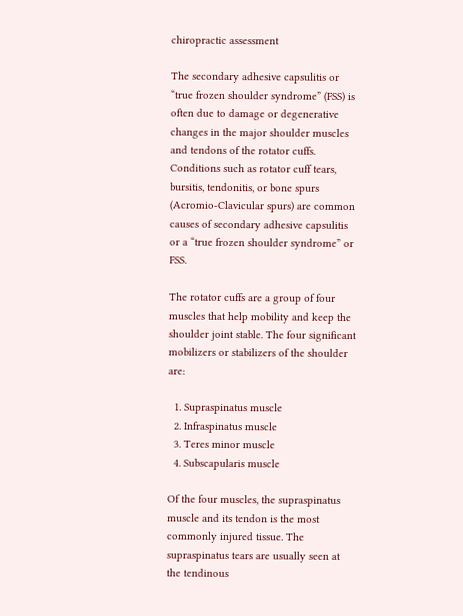chiropractic assessment

The secondary adhesive capsulitis or “true frozen shoulder syndrome” (FSS) is often due to damage or degenerative changes in the major shoulder muscles and tendons of the rotator cuffs. Conditions such as rotator cuff tears, bursitis, tendonitis, or bone spurs (Acromio-Clavicular spurs) are common causes of secondary adhesive capsulitis or a “true frozen shoulder syndrome” or FSS.

The rotator cuffs are a group of four muscles that help mobility and keep the shoulder joint stable. The four significant mobilizers or stabilizers of the shoulder are:

  1. Supraspinatus muscle
  2. Infraspinatus muscle
  3. Teres minor muscle
  4. Subscapularis muscle

Of the four muscles, the supraspinatus muscle and its tendon is the most commonly injured tissue. The supraspinatus tears are usually seen at the tendinous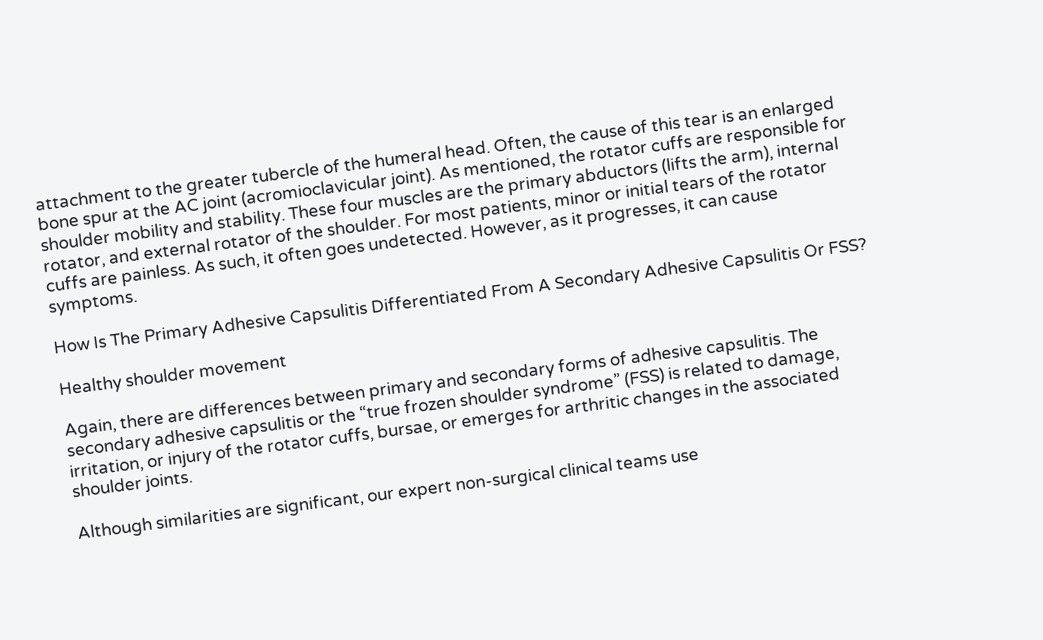attachment to the greater tubercle of the humeral head. Often, the cause of this tear is an enlarged bone spur at the AC joint (acromioclavicular joint). As mentioned, the rotator cuffs are responsible for shoulder mobility and stability. These four muscles are the primary abductors (lifts the arm), internal rotator, and external rotator of the shoulder. For most patients, minor or initial tears of the rotator cuffs are painless. As such, it often goes undetected. However, as it progresses, it can cause symptoms.

How Is The Primary Adhesive Capsulitis Differentiated From A Secondary Adhesive Capsulitis Or FSS?

Healthy shoulder movement

Again, there are differences between primary and secondary forms of adhesive capsulitis. The secondary adhesive capsulitis or the “true frozen shoulder syndrome” (FSS) is related to damage, irritation, or injury of the rotator cuffs, bursae, or emerges for arthritic changes in the associated shoulder joints.

Although similarities are significant, our expert non-surgical clinical teams use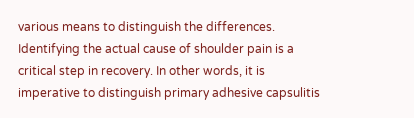various means to distinguish the differences. Identifying the actual cause of shoulder pain is a critical step in recovery. In other words, it is imperative to distinguish primary adhesive capsulitis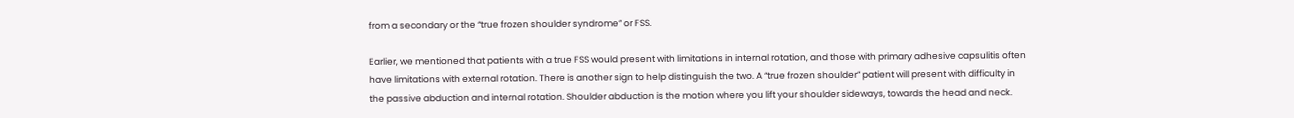from a secondary or the “true frozen shoulder syndrome” or FSS.

Earlier, we mentioned that patients with a true FSS would present with limitations in internal rotation, and those with primary adhesive capsulitis often have limitations with external rotation. There is another sign to help distinguish the two. A “true frozen shoulder” patient will present with difficulty in the passive abduction and internal rotation. Shoulder abduction is the motion where you lift your shoulder sideways, towards the head and neck.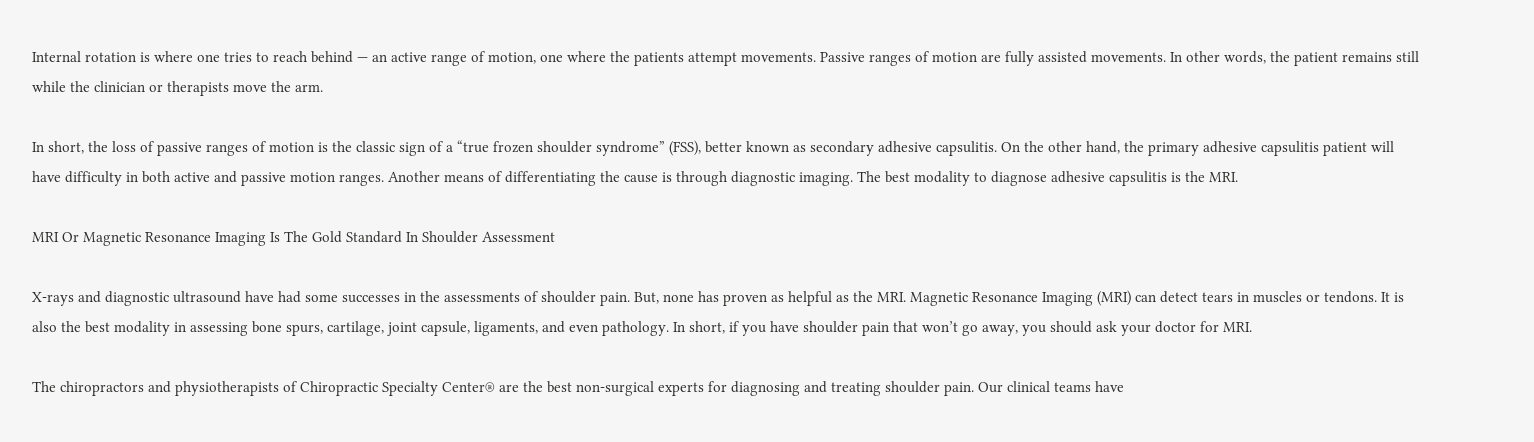Internal rotation is where one tries to reach behind — an active range of motion, one where the patients attempt movements. Passive ranges of motion are fully assisted movements. In other words, the patient remains still while the clinician or therapists move the arm.

In short, the loss of passive ranges of motion is the classic sign of a “true frozen shoulder syndrome” (FSS), better known as secondary adhesive capsulitis. On the other hand, the primary adhesive capsulitis patient will have difficulty in both active and passive motion ranges. Another means of differentiating the cause is through diagnostic imaging. The best modality to diagnose adhesive capsulitis is the MRI.

MRI Or Magnetic Resonance Imaging Is The Gold Standard In Shoulder Assessment

X-rays and diagnostic ultrasound have had some successes in the assessments of shoulder pain. But, none has proven as helpful as the MRI. Magnetic Resonance Imaging (MRI) can detect tears in muscles or tendons. It is also the best modality in assessing bone spurs, cartilage, joint capsule, ligaments, and even pathology. In short, if you have shoulder pain that won’t go away, you should ask your doctor for MRI.

The chiropractors and physiotherapists of Chiropractic Specialty Center® are the best non-surgical experts for diagnosing and treating shoulder pain. Our clinical teams have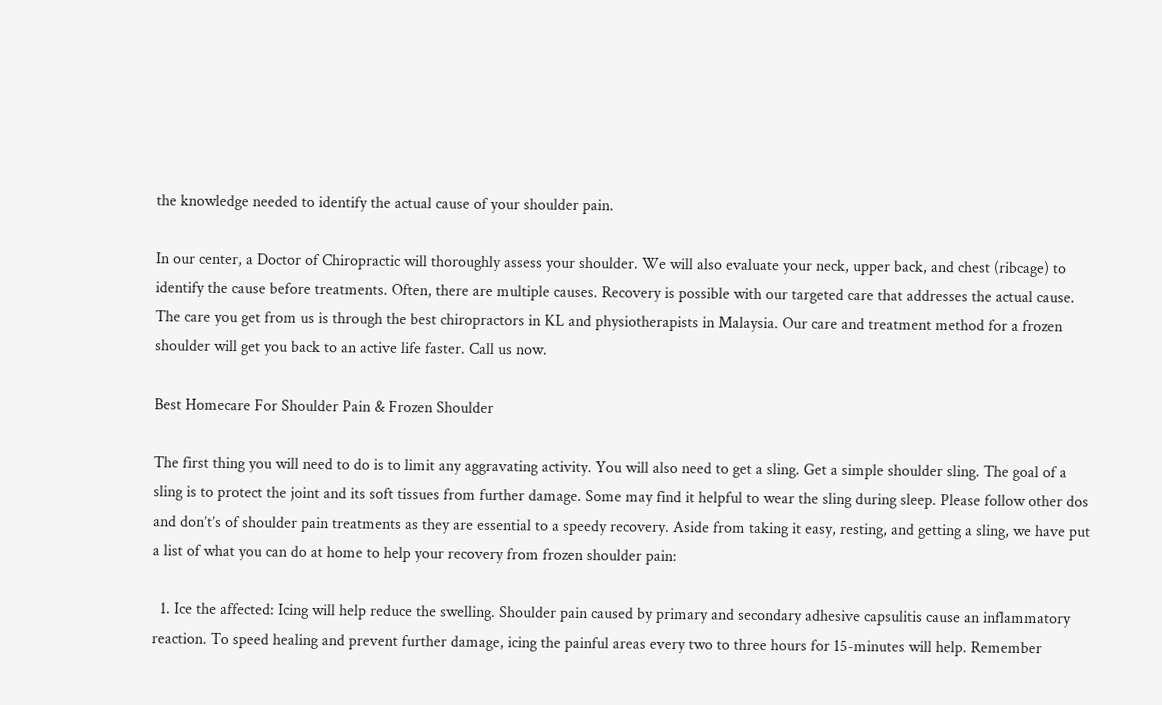the knowledge needed to identify the actual cause of your shoulder pain.

In our center, a Doctor of Chiropractic will thoroughly assess your shoulder. We will also evaluate your neck, upper back, and chest (ribcage) to identify the cause before treatments. Often, there are multiple causes. Recovery is possible with our targeted care that addresses the actual cause. The care you get from us is through the best chiropractors in KL and physiotherapists in Malaysia. Our care and treatment method for a frozen shoulder will get you back to an active life faster. Call us now.

Best Homecare For Shoulder Pain & Frozen Shoulder

The first thing you will need to do is to limit any aggravating activity. You will also need to get a sling. Get a simple shoulder sling. The goal of a sling is to protect the joint and its soft tissues from further damage. Some may find it helpful to wear the sling during sleep. Please follow other dos and don’t’s of shoulder pain treatments as they are essential to a speedy recovery. Aside from taking it easy, resting, and getting a sling, we have put a list of what you can do at home to help your recovery from frozen shoulder pain:

  1. Ice the affected: Icing will help reduce the swelling. Shoulder pain caused by primary and secondary adhesive capsulitis cause an inflammatory reaction. To speed healing and prevent further damage, icing the painful areas every two to three hours for 15-minutes will help. Remember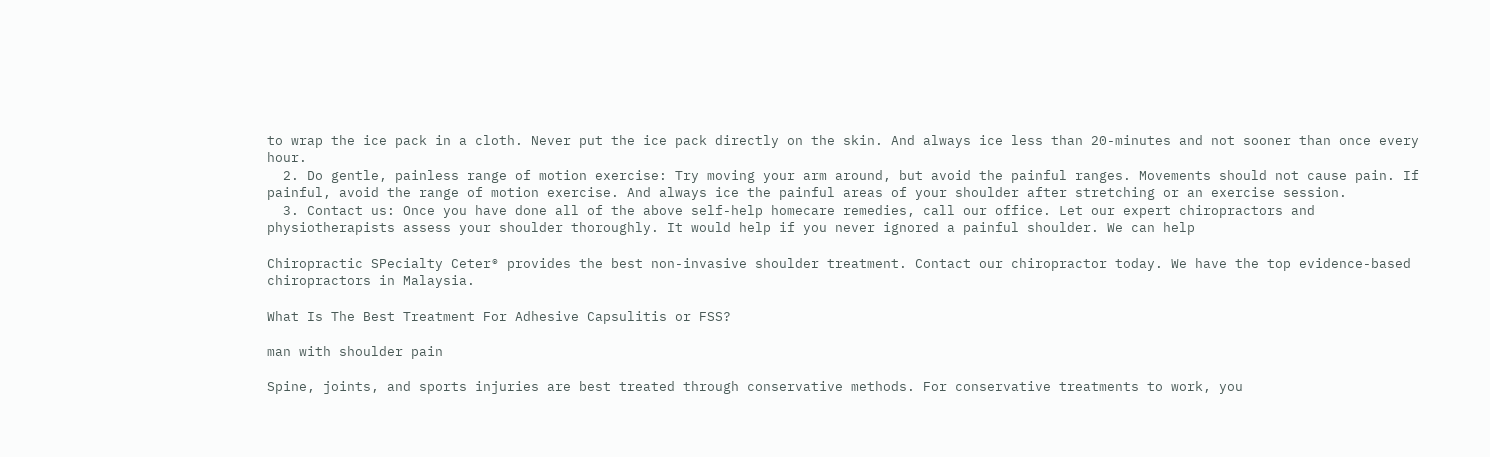to wrap the ice pack in a cloth. Never put the ice pack directly on the skin. And always ice less than 20-minutes and not sooner than once every hour.
  2. Do gentle, painless range of motion exercise: Try moving your arm around, but avoid the painful ranges. Movements should not cause pain. If painful, avoid the range of motion exercise. And always ice the painful areas of your shoulder after stretching or an exercise session.
  3. Contact us: Once you have done all of the above self-help homecare remedies, call our office. Let our expert chiropractors and physiotherapists assess your shoulder thoroughly. It would help if you never ignored a painful shoulder. We can help

Chiropractic SPecialty Ceter® provides the best non-invasive shoulder treatment. Contact our chiropractor today. We have the top evidence-based chiropractors in Malaysia.

What Is The Best Treatment For Adhesive Capsulitis or FSS?

man with shoulder pain

Spine, joints, and sports injuries are best treated through conservative methods. For conservative treatments to work, you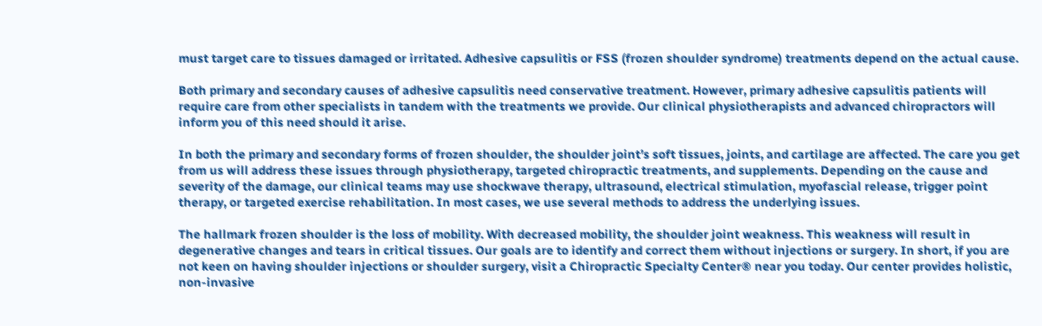must target care to tissues damaged or irritated. Adhesive capsulitis or FSS (frozen shoulder syndrome) treatments depend on the actual cause.

Both primary and secondary causes of adhesive capsulitis need conservative treatment. However, primary adhesive capsulitis patients will require care from other specialists in tandem with the treatments we provide. Our clinical physiotherapists and advanced chiropractors will inform you of this need should it arise.

In both the primary and secondary forms of frozen shoulder, the shoulder joint’s soft tissues, joints, and cartilage are affected. The care you get from us will address these issues through physiotherapy, targeted chiropractic treatments, and supplements. Depending on the cause and severity of the damage, our clinical teams may use shockwave therapy, ultrasound, electrical stimulation, myofascial release, trigger point therapy, or targeted exercise rehabilitation. In most cases, we use several methods to address the underlying issues.

The hallmark frozen shoulder is the loss of mobility. With decreased mobility, the shoulder joint weakness. This weakness will result in degenerative changes and tears in critical tissues. Our goals are to identify and correct them without injections or surgery. In short, if you are not keen on having shoulder injections or shoulder surgery, visit a Chiropractic Specialty Center® near you today. Our center provides holistic, non-invasive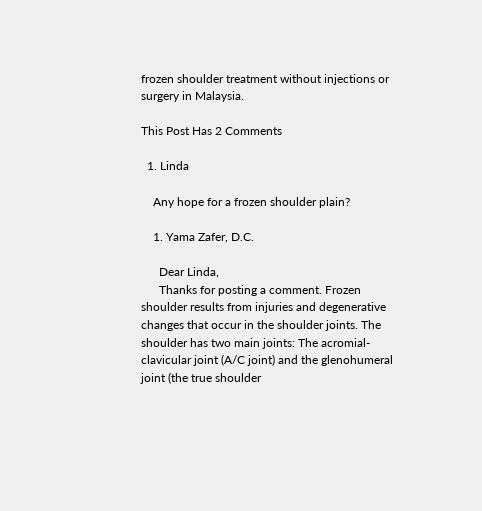frozen shoulder treatment without injections or surgery in Malaysia.

This Post Has 2 Comments

  1. Linda

    Any hope for a frozen shoulder plain?

    1. Yama Zafer, D.C.

      Dear Linda,
      Thanks for posting a comment. Frozen shoulder results from injuries and degenerative changes that occur in the shoulder joints. The shoulder has two main joints: The acromial-clavicular joint (A/C joint) and the glenohumeral joint (the true shoulder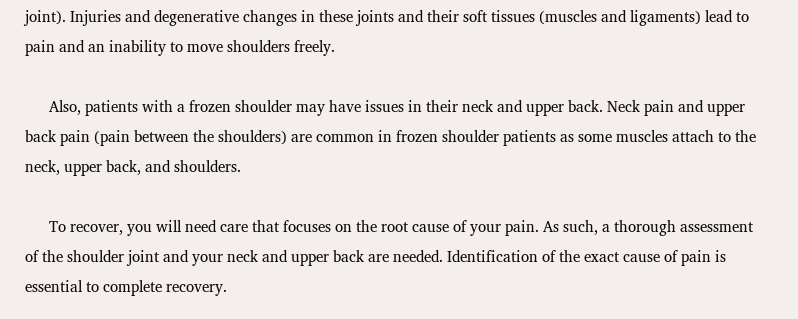joint). Injuries and degenerative changes in these joints and their soft tissues (muscles and ligaments) lead to pain and an inability to move shoulders freely.

      Also, patients with a frozen shoulder may have issues in their neck and upper back. Neck pain and upper back pain (pain between the shoulders) are common in frozen shoulder patients as some muscles attach to the neck, upper back, and shoulders.

      To recover, you will need care that focuses on the root cause of your pain. As such, a thorough assessment of the shoulder joint and your neck and upper back are needed. Identification of the exact cause of pain is essential to complete recovery.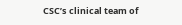CSC’s clinical team of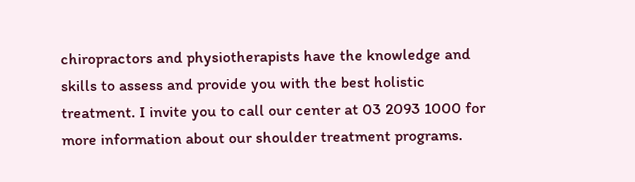chiropractors and physiotherapists have the knowledge and skills to assess and provide you with the best holistic treatment. I invite you to call our center at 03 2093 1000 for more information about our shoulder treatment programs.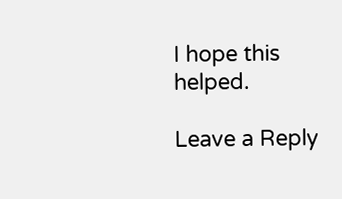I hope this helped.

Leave a Reply